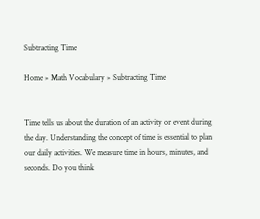Subtracting Time

Home » Math Vocabulary » Subtracting Time


Time tells us about the duration of an activity or event during the day. Understanding the concept of time is essential to plan our daily activities. We measure time in hours, minutes, and seconds. Do you think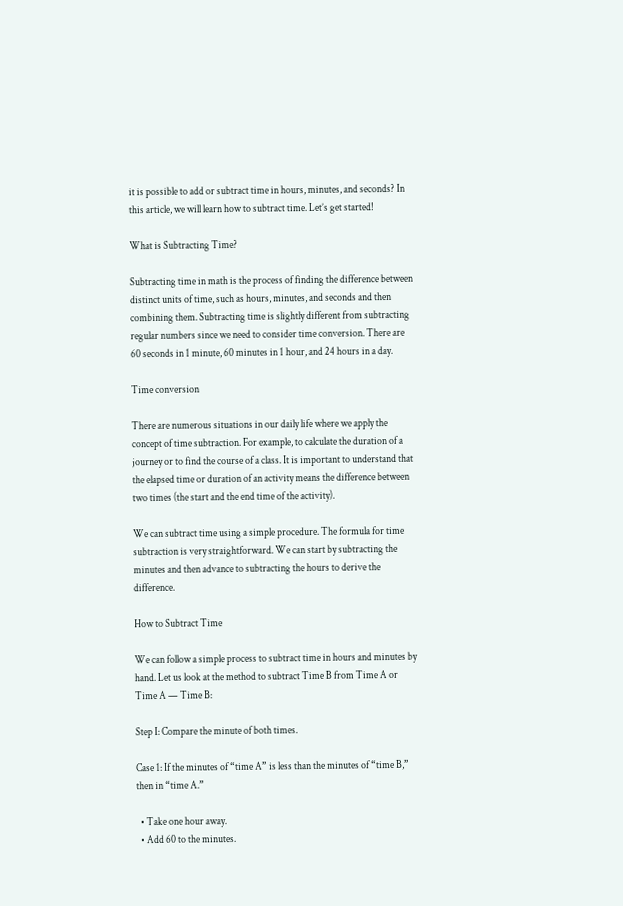it is possible to add or subtract time in hours, minutes, and seconds? In this article, we will learn how to subtract time. Let’s get started!

What is Subtracting Time?

Subtracting time in math is the process of finding the difference between distinct units of time, such as hours, minutes, and seconds and then combining them. Subtracting time is slightly different from subtracting regular numbers since we need to consider time conversion. There are 60 seconds in 1 minute, 60 minutes in 1 hour, and 24 hours in a day.

Time conversion

There are numerous situations in our daily life where we apply the concept of time subtraction. For example, to calculate the duration of a journey or to find the course of a class. It is important to understand that the elapsed time or duration of an activity means the difference between two times (the start and the end time of the activity).

We can subtract time using a simple procedure. The formula for time subtraction is very straightforward. We can start by subtracting the minutes and then advance to subtracting the hours to derive the difference.

How to Subtract Time

We can follow a simple process to subtract time in hours and minutes by hand. Let us look at the method to subtract Time B from Time A or Time A — Time B:

Step I: Compare the minute of both times.

Case 1: If the minutes of “time A” is less than the minutes of “time B,” then in “time A.”

  • Take one hour away.
  • Add 60 to the minutes.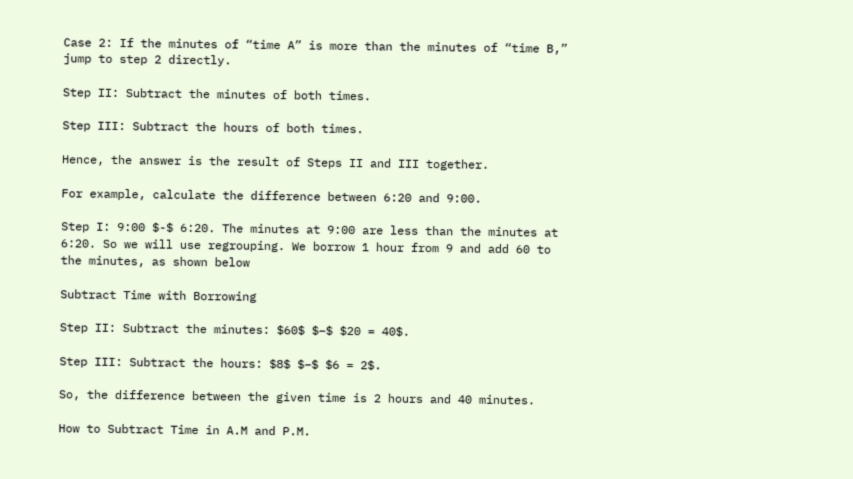Case 2: If the minutes of “time A” is more than the minutes of “time B,” jump to step 2 directly.

Step II: Subtract the minutes of both times.

Step III: Subtract the hours of both times.

Hence, the answer is the result of Steps II and III together.

For example, calculate the difference between 6:20 and 9:00.

Step I: 9:00 $-$ 6:20. The minutes at 9:00 are less than the minutes at 6:20. So we will use regrouping. We borrow 1 hour from 9 and add 60 to the minutes, as shown below

Subtract Time with Borrowing

Step II: Subtract the minutes: $60$ $–$ $20 = 40$.

Step III: Subtract the hours: $8$ $–$ $6 = 2$.

So, the difference between the given time is 2 hours and 40 minutes.

How to Subtract Time in A.M and P.M.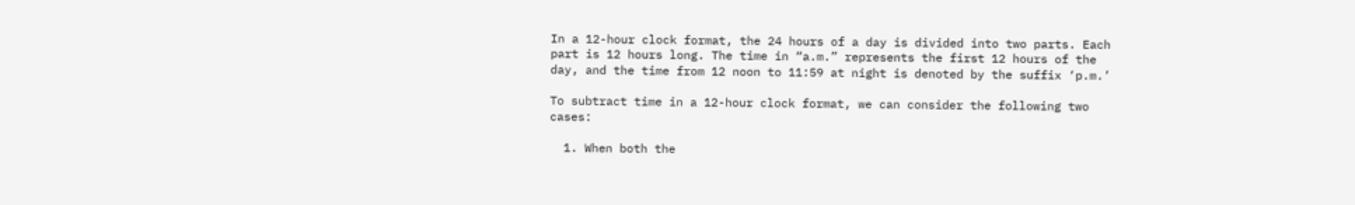In a 12-hour clock format, the 24 hours of a day is divided into two parts. Each part is 12 hours long. The time in “a.m.” represents the first 12 hours of the day, and the time from 12 noon to 11:59 at night is denoted by the suffix ‘p.m.’

To subtract time in a 12-hour clock format, we can consider the following two cases:

  1. When both the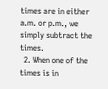times are in either a.m. or p.m., we simply subtract the times.
  2. When one of the times is in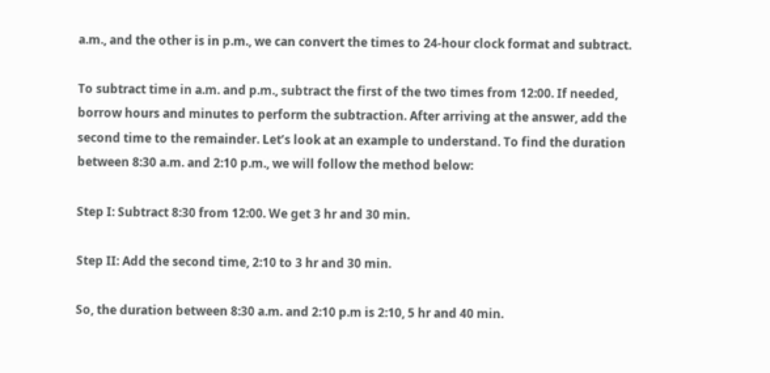a.m., and the other is in p.m., we can convert the times to 24-hour clock format and subtract.

To subtract time in a.m. and p.m., subtract the first of the two times from 12:00. If needed, borrow hours and minutes to perform the subtraction. After arriving at the answer, add the second time to the remainder. Let’s look at an example to understand. To find the duration between 8:30 a.m. and 2:10 p.m., we will follow the method below:

Step I: Subtract 8:30 from 12:00. We get 3 hr and 30 min.

Step II: Add the second time, 2:10 to 3 hr and 30 min.

So, the duration between 8:30 a.m. and 2:10 p.m is 2:10, 5 hr and 40 min.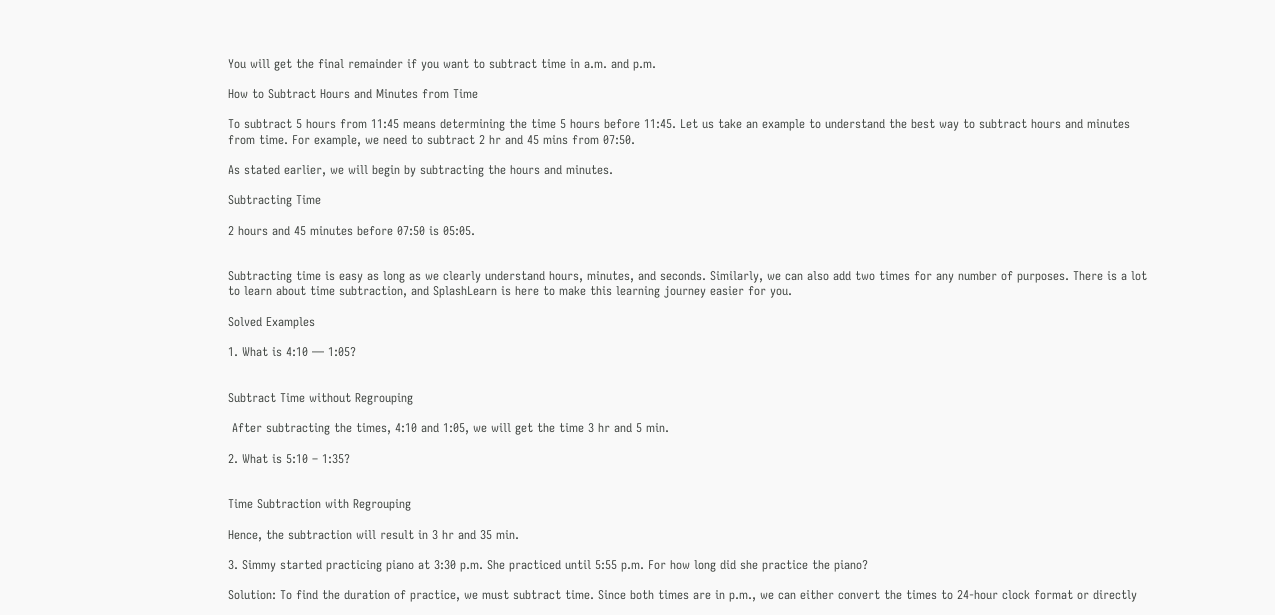You will get the final remainder if you want to subtract time in a.m. and p.m.

How to Subtract Hours and Minutes from Time

To subtract 5 hours from 11:45 means determining the time 5 hours before 11:45. Let us take an example to understand the best way to subtract hours and minutes from time. For example, we need to subtract 2 hr and 45 mins from 07:50.

As stated earlier, we will begin by subtracting the hours and minutes.

Subtracting Time

2 hours and 45 minutes before 07:50 is 05:05.


Subtracting time is easy as long as we clearly understand hours, minutes, and seconds. Similarly, we can also add two times for any number of purposes. There is a lot to learn about time subtraction, and SplashLearn is here to make this learning journey easier for you.

Solved Examples

1. What is 4:10 — 1:05?


Subtract Time without Regrouping

 After subtracting the times, 4:10 and 1:05, we will get the time 3 hr and 5 min.

2. What is 5:10 – 1:35?


Time Subtraction with Regrouping

Hence, the subtraction will result in 3 hr and 35 min.

3. Simmy started practicing piano at 3:30 p.m. She practiced until 5:55 p.m. For how long did she practice the piano?

Solution: To find the duration of practice, we must subtract time. Since both times are in p.m., we can either convert the times to 24-hour clock format or directly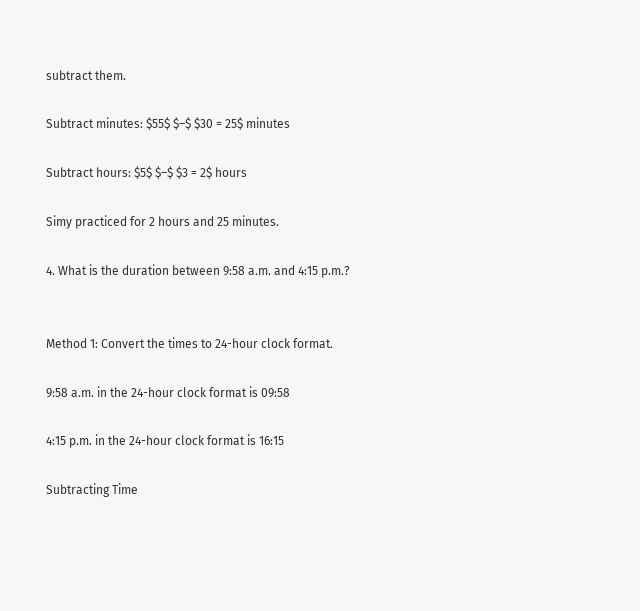subtract them.

Subtract minutes: $55$ $–$ $30 = 25$ minutes

Subtract hours: $5$ $–$ $3 = 2$ hours

Simy practiced for 2 hours and 25 minutes.

4. What is the duration between 9:58 a.m. and 4:15 p.m.?


Method 1: Convert the times to 24-hour clock format.

9:58 a.m. in the 24-hour clock format is 09:58

4:15 p.m. in the 24-hour clock format is 16:15

Subtracting Time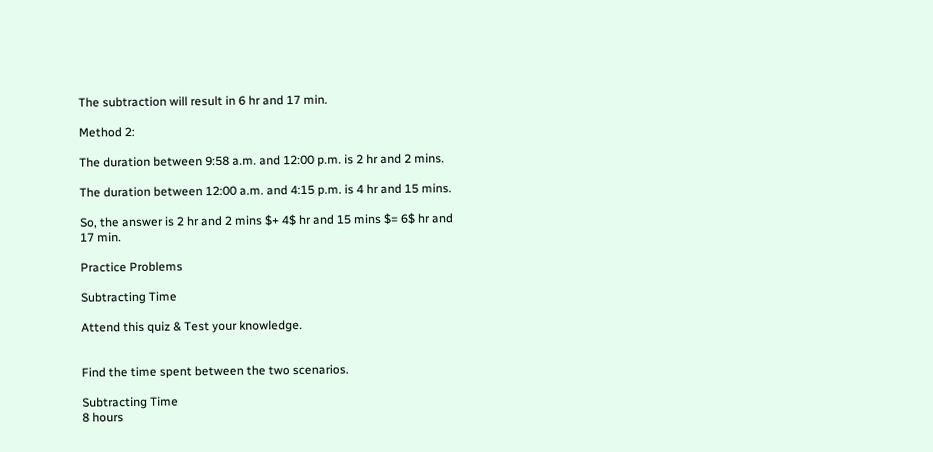The subtraction will result in 6 hr and 17 min.

Method 2:

The duration between 9:58 a.m. and 12:00 p.m. is 2 hr and 2 mins.

The duration between 12:00 a.m. and 4:15 p.m. is 4 hr and 15 mins.

So, the answer is 2 hr and 2 mins $+ 4$ hr and 15 mins $= 6$ hr and 17 min.

Practice Problems

Subtracting Time

Attend this quiz & Test your knowledge.


Find the time spent between the two scenarios.

Subtracting Time
8 hours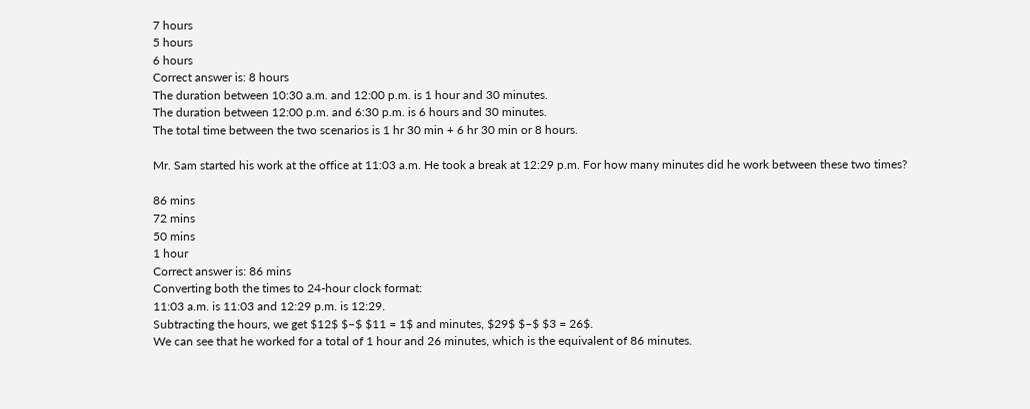7 hours
5 hours
6 hours
Correct answer is: 8 hours
The duration between 10:30 a.m. and 12:00 p.m. is 1 hour and 30 minutes.
The duration between 12:00 p.m. and 6:30 p.m. is 6 hours and 30 minutes.
The total time between the two scenarios is 1 hr 30 min + 6 hr 30 min or 8 hours.

Mr. Sam started his work at the office at 11:03 a.m. He took a break at 12:29 p.m. For how many minutes did he work between these two times?

86 mins
72 mins
50 mins
1 hour
Correct answer is: 86 mins
Converting both the times to 24-hour clock format:
11:03 a.m. is 11:03 and 12:29 p.m. is 12:29.
Subtracting the hours, we get $12$ $–$ $11 = 1$ and minutes, $29$ $–$ $3 = 26$.
We can see that he worked for a total of 1 hour and 26 minutes, which is the equivalent of 86 minutes.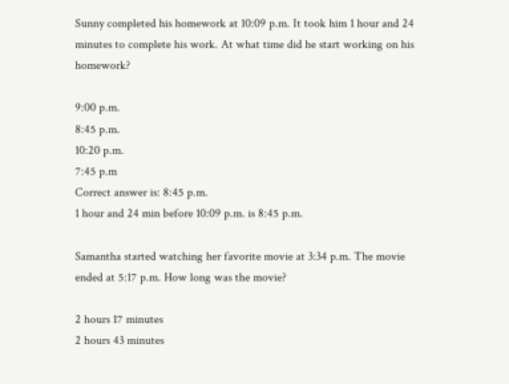Sunny completed his homework at 10:09 p.m. It took him 1 hour and 24 minutes to complete his work. At what time did he start working on his homework?

9:00 p.m.
8:45 p.m.
10:20 p.m.
7:45 p.m
Correct answer is: 8:45 p.m.
1 hour and 24 min before 10:09 p.m. is 8:45 p.m.

Samantha started watching her favorite movie at 3:34 p.m. The movie ended at 5:17 p.m. How long was the movie?

2 hours 17 minutes
2 hours 43 minutes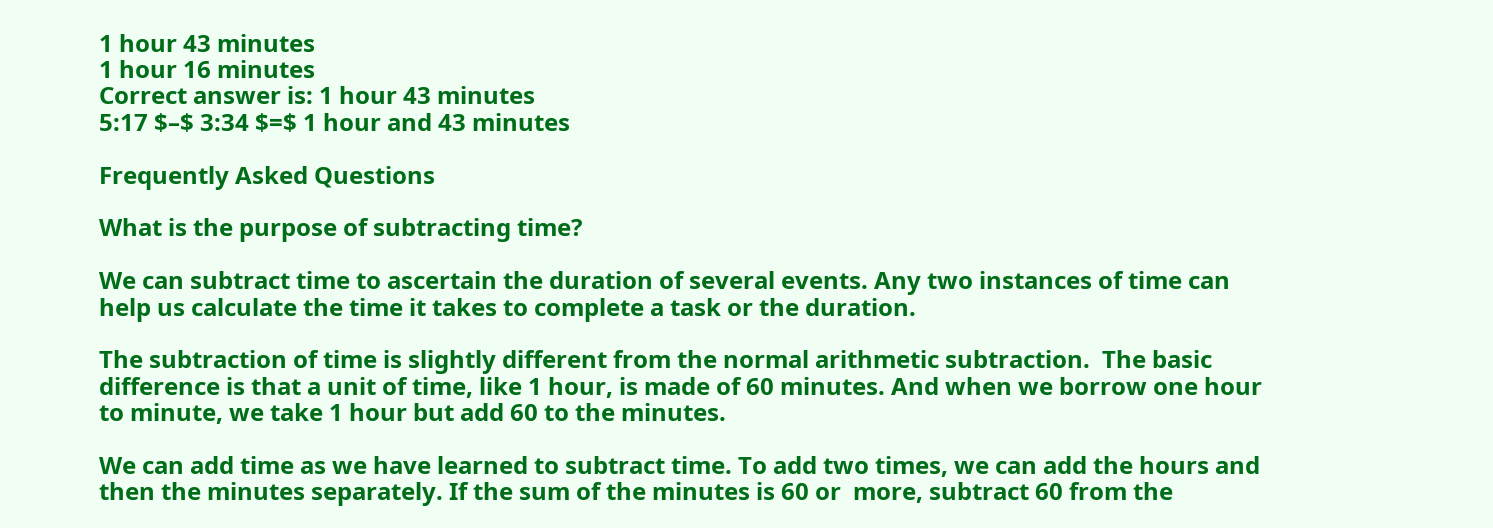1 hour 43 minutes
1 hour 16 minutes
Correct answer is: 1 hour 43 minutes
5:17 $–$ 3:34 $=$ 1 hour and 43 minutes

Frequently Asked Questions

What is the purpose of subtracting time?

We can subtract time to ascertain the duration of several events. Any two instances of time can help us calculate the time it takes to complete a task or the duration.

The subtraction of time is slightly different from the normal arithmetic subtraction.  The basic difference is that a unit of time, like 1 hour, is made of 60 minutes. And when we borrow one hour to minute, we take 1 hour but add 60 to the minutes.

We can add time as we have learned to subtract time. To add two times, we can add the hours and then the minutes separately. If the sum of the minutes is 60 or  more, subtract 60 from the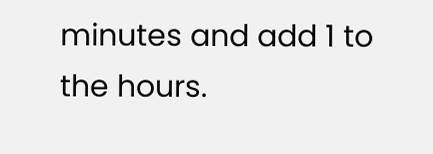minutes and add 1 to the hours.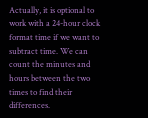Actually, it is optional to work with a 24-hour clock format time if we want to subtract time. We can count the minutes and hours between the two times to find their differences.